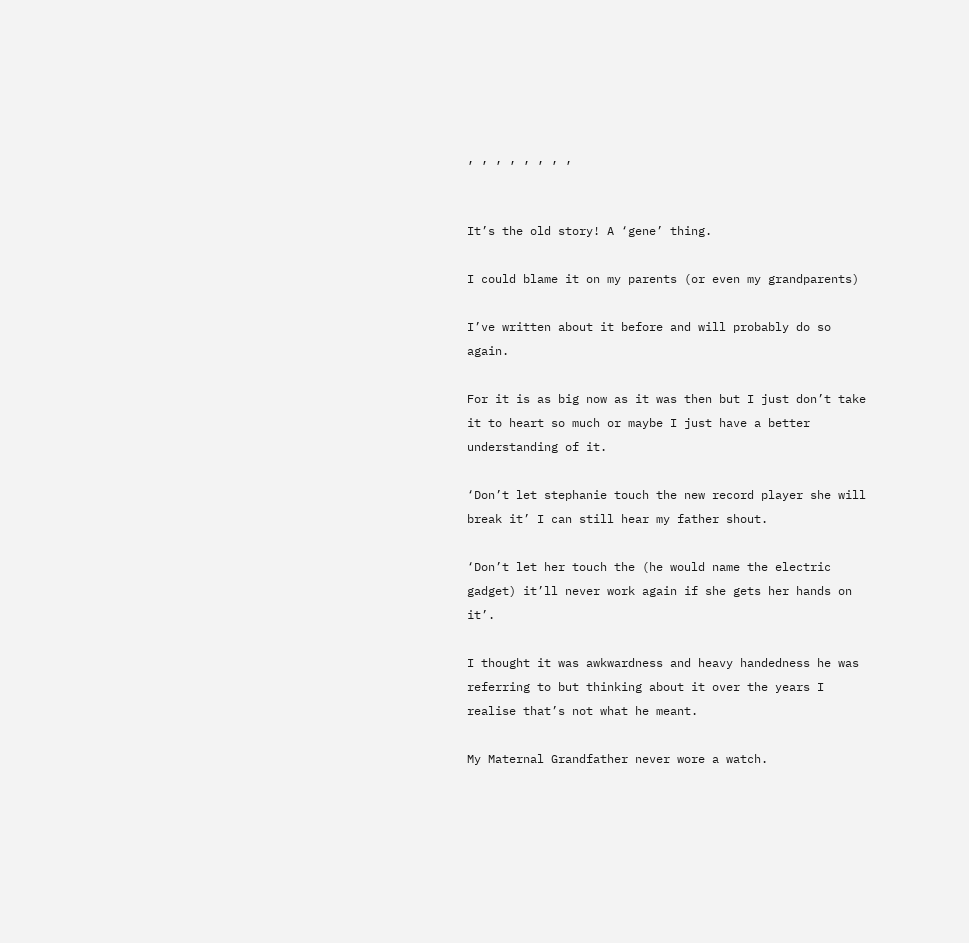, , , , , , , ,


It’s the old story! A ‘gene’ thing.

I could blame it on my parents (or even my grandparents)

I’ve written about it before and will probably do so again.

For it is as big now as it was then but I just don’t take it to heart so much or maybe I just have a better understanding of it.

‘Don’t let stephanie touch the new record player she will break it’ I can still hear my father shout.

‘Don’t let her touch the (he would name the electric gadget) it’ll never work again if she gets her hands on it’.

I thought it was awkwardness and heavy handedness he was referring to but thinking about it over the years I realise that’s not what he meant.

My Maternal Grandfather never wore a watch.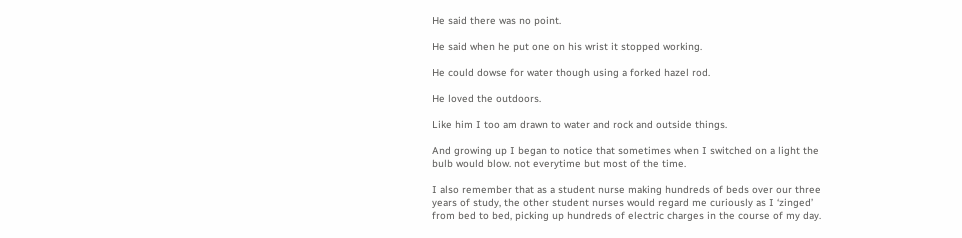He said there was no point.

He said when he put one on his wrist it stopped working.

He could dowse for water though using a forked hazel rod.

He loved the outdoors.

Like him I too am drawn to water and rock and outside things.

And growing up I began to notice that sometimes when I switched on a light the bulb would blow. not everytime but most of the time.

I also remember that as a student nurse making hundreds of beds over our three years of study, the other student nurses would regard me curiously as I ‘zinged’ from bed to bed, picking up hundreds of electric charges in the course of my day.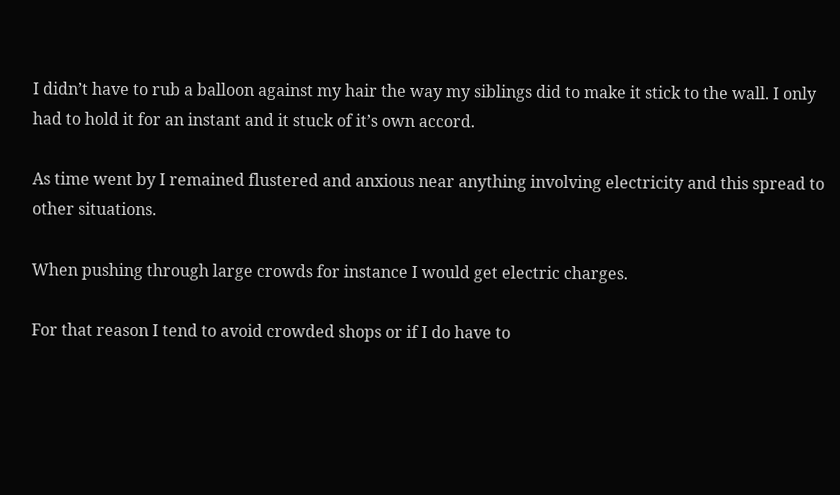I didn’t have to rub a balloon against my hair the way my siblings did to make it stick to the wall. I only had to hold it for an instant and it stuck of it’s own accord.

As time went by I remained flustered and anxious near anything involving electricity and this spread to other situations.

When pushing through large crowds for instance I would get electric charges.

For that reason I tend to avoid crowded shops or if I do have to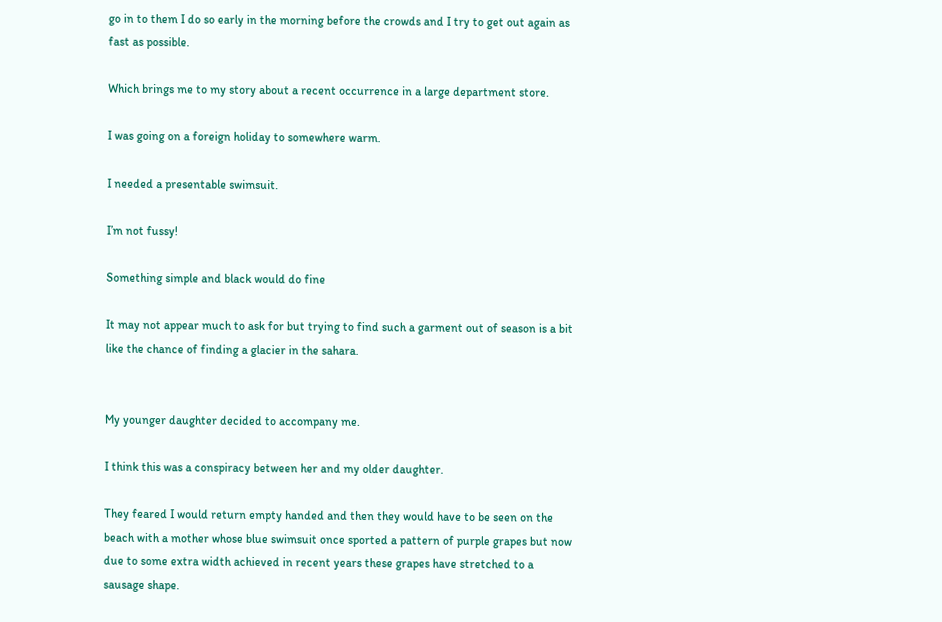go in to them I do so early in the morning before the crowds and I try to get out again as fast as possible.

Which brings me to my story about a recent occurrence in a large department store.

I was going on a foreign holiday to somewhere warm.

I needed a presentable swimsuit.

I’m not fussy!

Something simple and black would do fine

It may not appear much to ask for but trying to find such a garment out of season is a bit like the chance of finding a glacier in the sahara.


My younger daughter decided to accompany me.

I think this was a conspiracy between her and my older daughter.

They feared I would return empty handed and then they would have to be seen on the beach with a mother whose blue swimsuit once sported a pattern of purple grapes but now due to some extra width achieved in recent years these grapes have stretched to a sausage shape.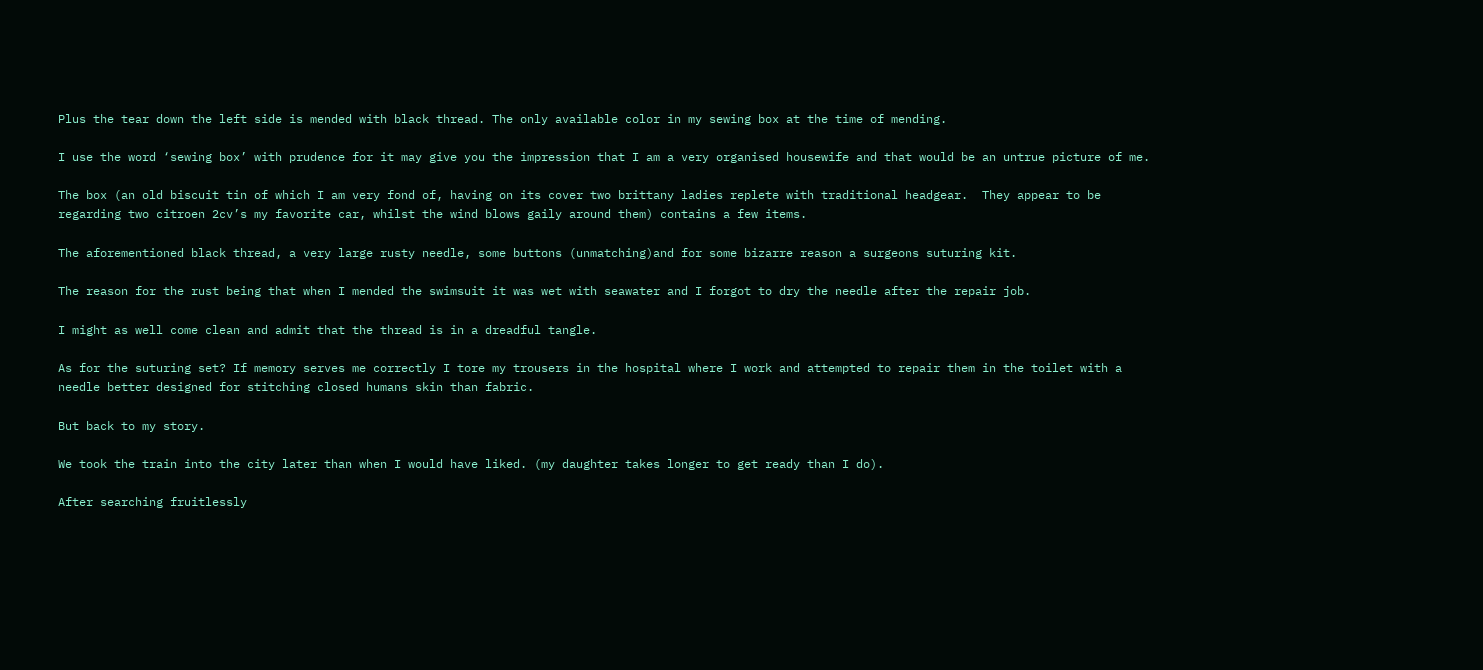Plus the tear down the left side is mended with black thread. The only available color in my sewing box at the time of mending.

I use the word ‘sewing box’ with prudence for it may give you the impression that I am a very organised housewife and that would be an untrue picture of me.

The box (an old biscuit tin of which I am very fond of, having on its cover two brittany ladies replete with traditional headgear.  They appear to be regarding two citroen 2cv’s my favorite car, whilst the wind blows gaily around them) contains a few items.

The aforementioned black thread, a very large rusty needle, some buttons (unmatching)and for some bizarre reason a surgeons suturing kit.

The reason for the rust being that when I mended the swimsuit it was wet with seawater and I forgot to dry the needle after the repair job.

I might as well come clean and admit that the thread is in a dreadful tangle.

As for the suturing set? If memory serves me correctly I tore my trousers in the hospital where I work and attempted to repair them in the toilet with a needle better designed for stitching closed humans skin than fabric.

But back to my story.

We took the train into the city later than when I would have liked. (my daughter takes longer to get ready than I do).

After searching fruitlessly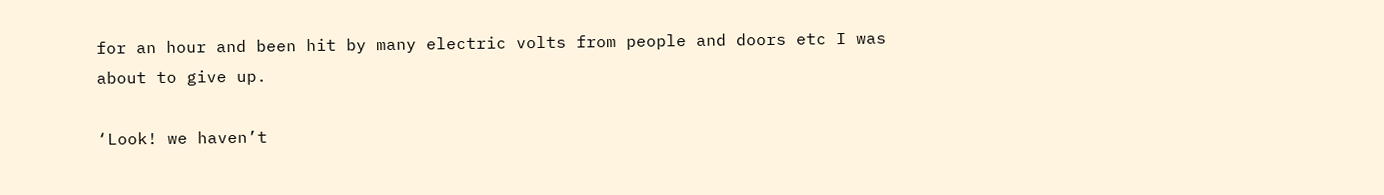for an hour and been hit by many electric volts from people and doors etc I was about to give up.

‘Look! we haven’t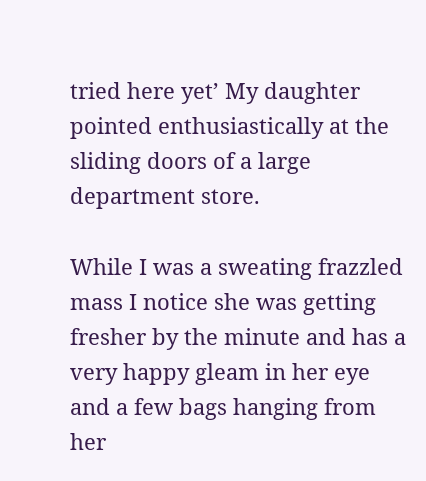tried here yet’ My daughter pointed enthusiastically at the sliding doors of a large department store.

While I was a sweating frazzled mass I notice she was getting fresher by the minute and has a very happy gleam in her eye and a few bags hanging from her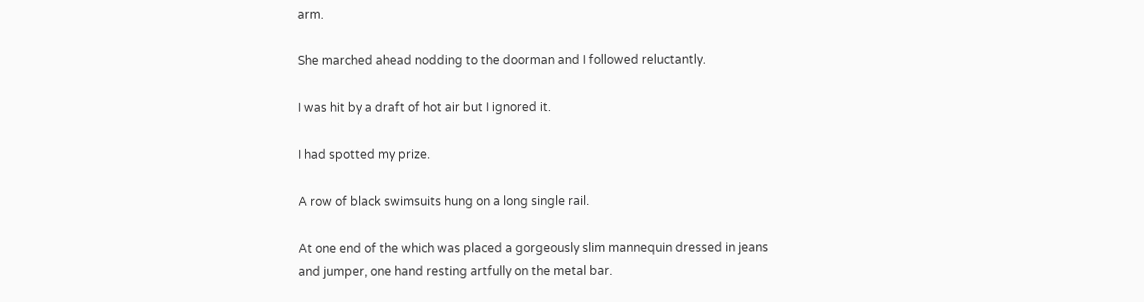arm.

She marched ahead nodding to the doorman and I followed reluctantly.

I was hit by a draft of hot air but I ignored it.

I had spotted my prize.

A row of black swimsuits hung on a long single rail.

At one end of the which was placed a gorgeously slim mannequin dressed in jeans and jumper, one hand resting artfully on the metal bar.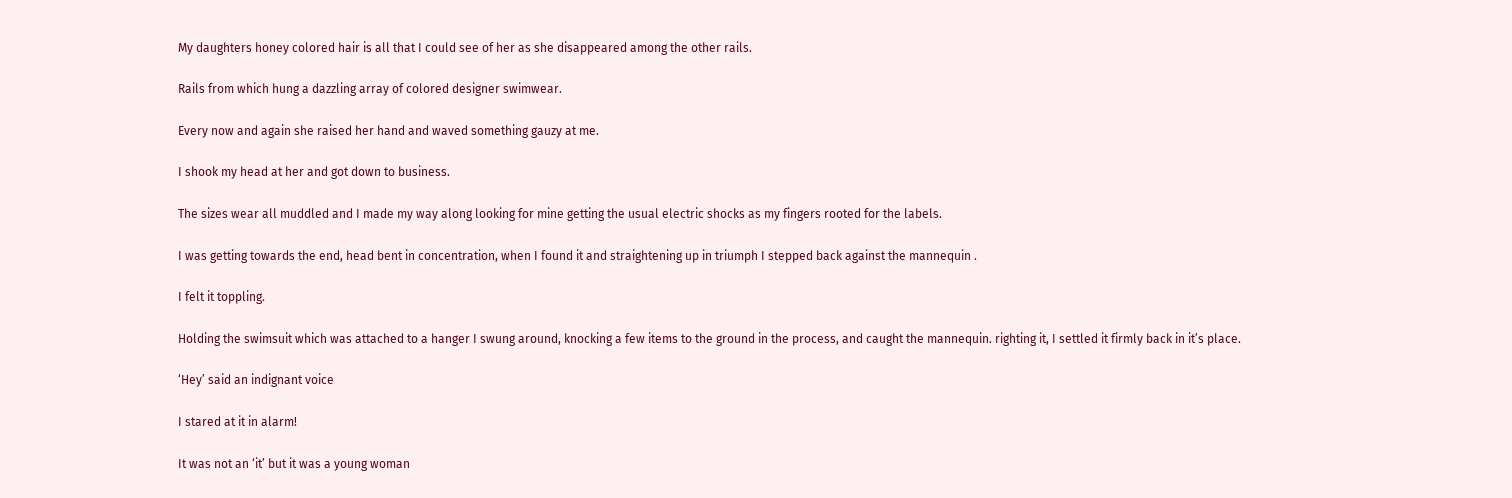My daughters honey colored hair is all that I could see of her as she disappeared among the other rails.

Rails from which hung a dazzling array of colored designer swimwear.

Every now and again she raised her hand and waved something gauzy at me.

I shook my head at her and got down to business.

The sizes wear all muddled and I made my way along looking for mine getting the usual electric shocks as my fingers rooted for the labels.

I was getting towards the end, head bent in concentration, when I found it and straightening up in triumph I stepped back against the mannequin .

I felt it toppling.

Holding the swimsuit which was attached to a hanger I swung around, knocking a few items to the ground in the process, and caught the mannequin. righting it, I settled it firmly back in it’s place.

‘Hey’ said an indignant voice

I stared at it in alarm!

It was not an ‘it’ but it was a young woman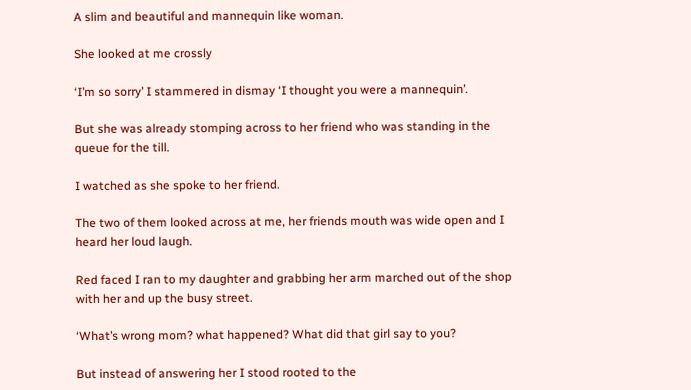A slim and beautiful and mannequin like woman.

She looked at me crossly

‘I’m so sorry’ I stammered in dismay ‘I thought you were a mannequin’.

But she was already stomping across to her friend who was standing in the queue for the till.

I watched as she spoke to her friend.

The two of them looked across at me, her friends mouth was wide open and I heard her loud laugh.

Red faced I ran to my daughter and grabbing her arm marched out of the shop with her and up the busy street.

‘What’s wrong mom? what happened? What did that girl say to you?

But instead of answering her I stood rooted to the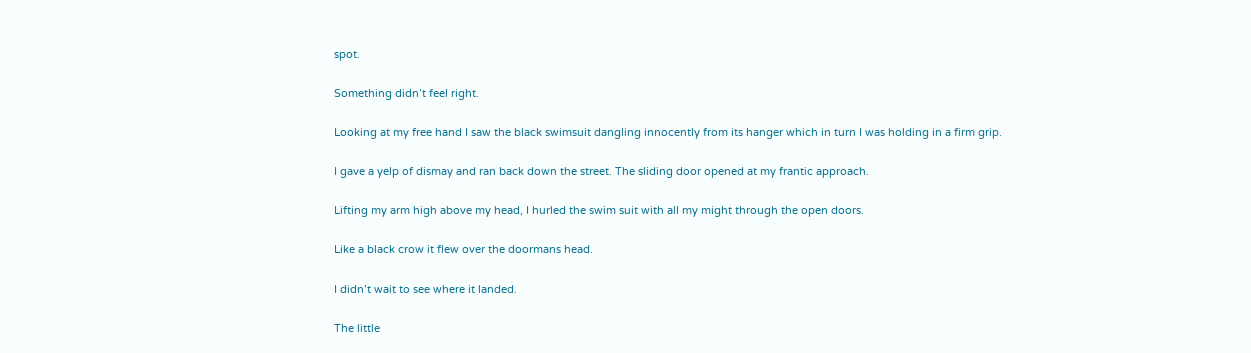spot.

Something didn’t feel right.

Looking at my free hand I saw the black swimsuit dangling innocently from its hanger which in turn I was holding in a firm grip.

I gave a yelp of dismay and ran back down the street. The sliding door opened at my frantic approach.

Lifting my arm high above my head, I hurled the swim suit with all my might through the open doors.

Like a black crow it flew over the doormans head.

I didn’t wait to see where it landed.

The little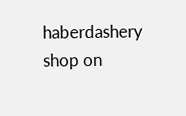haberdashery shop on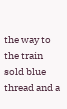the way to the train sold blue thread and a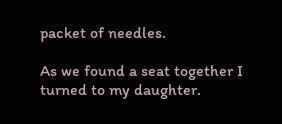packet of needles.

As we found a seat together I turned to my daughter.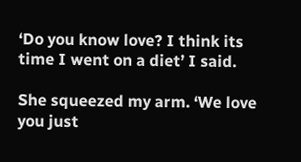‘Do you know love? I think its time I went on a diet’ I said.

She squeezed my arm. ‘We love you just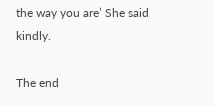the way you are’ She said kindly.

The end